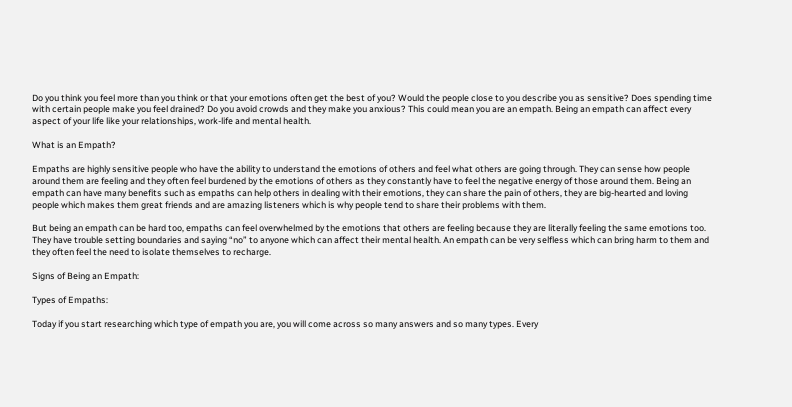Do you think you feel more than you think or that your emotions often get the best of you? Would the people close to you describe you as sensitive? Does spending time with certain people make you feel drained? Do you avoid crowds and they make you anxious? This could mean you are an empath. Being an empath can affect every aspect of your life like your relationships, work-life and mental health.

What is an Empath?

Empaths are highly sensitive people who have the ability to understand the emotions of others and feel what others are going through. They can sense how people around them are feeling and they often feel burdened by the emotions of others as they constantly have to feel the negative energy of those around them. Being an empath can have many benefits such as empaths can help others in dealing with their emotions, they can share the pain of others, they are big-hearted and loving people which makes them great friends and are amazing listeners which is why people tend to share their problems with them.

But being an empath can be hard too, empaths can feel overwhelmed by the emotions that others are feeling because they are literally feeling the same emotions too. They have trouble setting boundaries and saying “no” to anyone which can affect their mental health. An empath can be very selfless which can bring harm to them and they often feel the need to isolate themselves to recharge.

Signs of Being an Empath:

Types of Empaths:

Today if you start researching which type of empath you are, you will come across so many answers and so many types. Every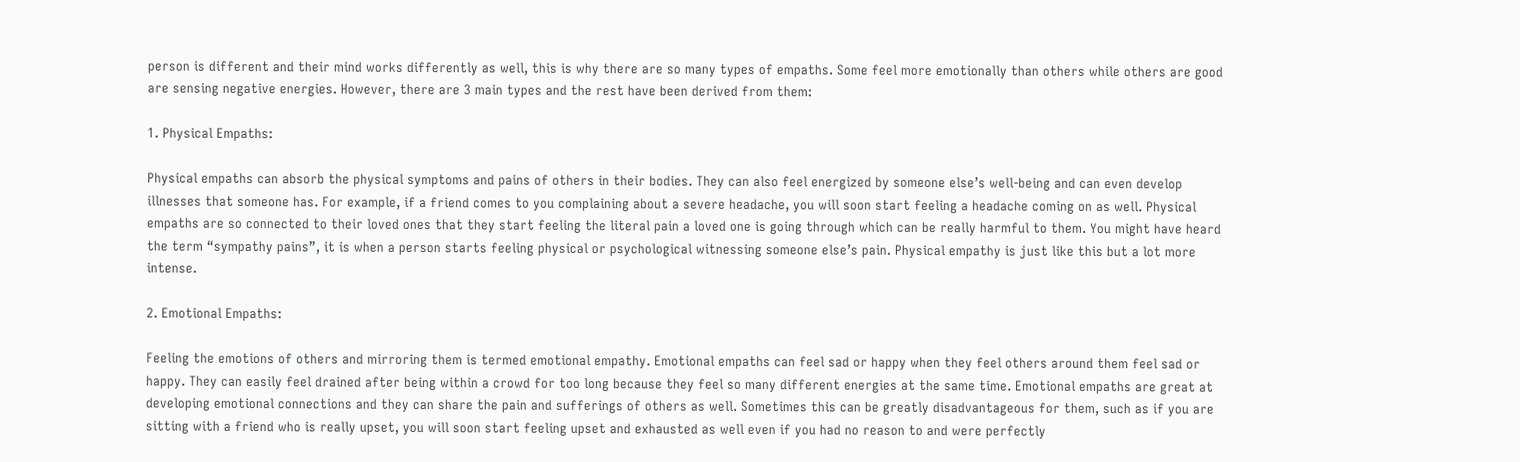person is different and their mind works differently as well, this is why there are so many types of empaths. Some feel more emotionally than others while others are good are sensing negative energies. However, there are 3 main types and the rest have been derived from them:

1. Physical Empaths:

Physical empaths can absorb the physical symptoms and pains of others in their bodies. They can also feel energized by someone else’s well-being and can even develop illnesses that someone has. For example, if a friend comes to you complaining about a severe headache, you will soon start feeling a headache coming on as well. Physical empaths are so connected to their loved ones that they start feeling the literal pain a loved one is going through which can be really harmful to them. You might have heard the term “sympathy pains”, it is when a person starts feeling physical or psychological witnessing someone else’s pain. Physical empathy is just like this but a lot more intense.

2. Emotional Empaths:

Feeling the emotions of others and mirroring them is termed emotional empathy. Emotional empaths can feel sad or happy when they feel others around them feel sad or happy. They can easily feel drained after being within a crowd for too long because they feel so many different energies at the same time. Emotional empaths are great at developing emotional connections and they can share the pain and sufferings of others as well. Sometimes this can be greatly disadvantageous for them, such as if you are sitting with a friend who is really upset, you will soon start feeling upset and exhausted as well even if you had no reason to and were perfectly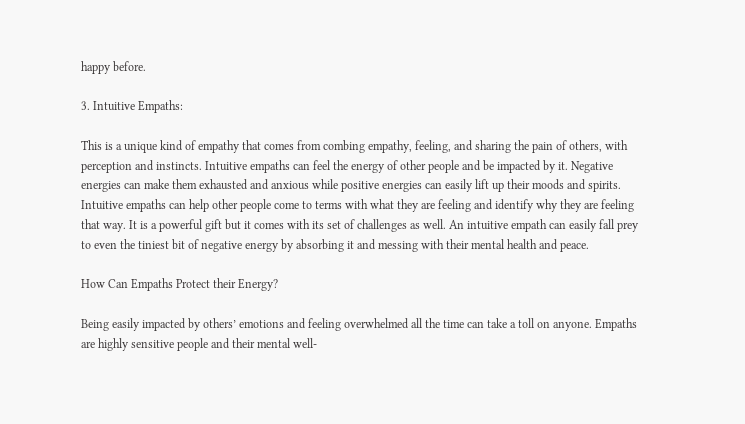happy before.

3. Intuitive Empaths:

This is a unique kind of empathy that comes from combing empathy, feeling, and sharing the pain of others, with perception and instincts. Intuitive empaths can feel the energy of other people and be impacted by it. Negative energies can make them exhausted and anxious while positive energies can easily lift up their moods and spirits. Intuitive empaths can help other people come to terms with what they are feeling and identify why they are feeling that way. It is a powerful gift but it comes with its set of challenges as well. An intuitive empath can easily fall prey to even the tiniest bit of negative energy by absorbing it and messing with their mental health and peace.

How Can Empaths Protect their Energy?

Being easily impacted by others’ emotions and feeling overwhelmed all the time can take a toll on anyone. Empaths are highly sensitive people and their mental well-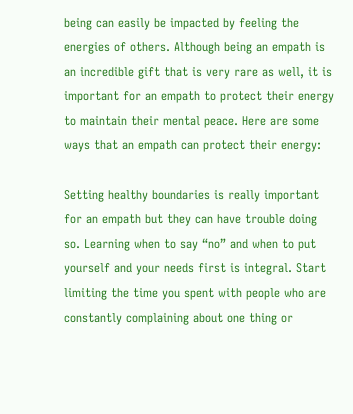being can easily be impacted by feeling the energies of others. Although being an empath is an incredible gift that is very rare as well, it is important for an empath to protect their energy to maintain their mental peace. Here are some ways that an empath can protect their energy:

Setting healthy boundaries is really important for an empath but they can have trouble doing so. Learning when to say “no” and when to put yourself and your needs first is integral. Start limiting the time you spent with people who are constantly complaining about one thing or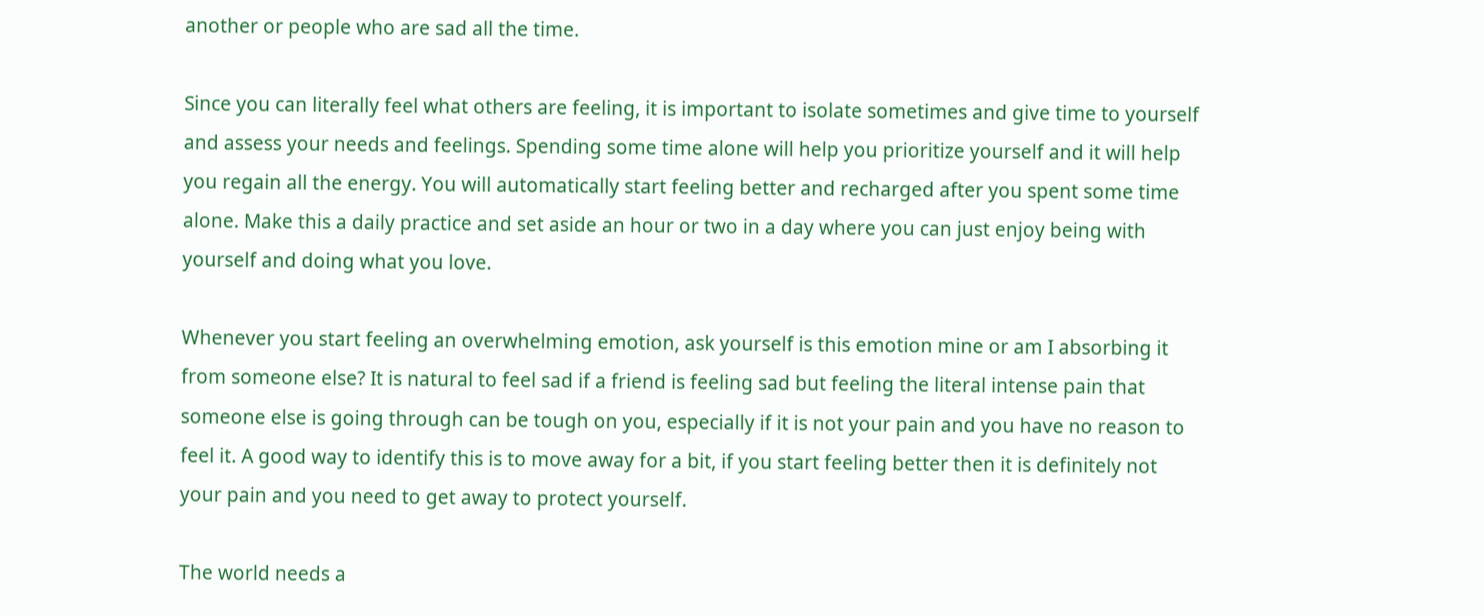another or people who are sad all the time.

Since you can literally feel what others are feeling, it is important to isolate sometimes and give time to yourself and assess your needs and feelings. Spending some time alone will help you prioritize yourself and it will help you regain all the energy. You will automatically start feeling better and recharged after you spent some time alone. Make this a daily practice and set aside an hour or two in a day where you can just enjoy being with yourself and doing what you love.

Whenever you start feeling an overwhelming emotion, ask yourself is this emotion mine or am I absorbing it from someone else? It is natural to feel sad if a friend is feeling sad but feeling the literal intense pain that someone else is going through can be tough on you, especially if it is not your pain and you have no reason to feel it. A good way to identify this is to move away for a bit, if you start feeling better then it is definitely not your pain and you need to get away to protect yourself.

The world needs a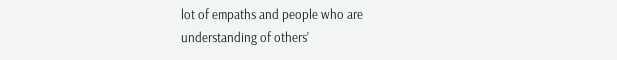lot of empaths and people who are understanding of others’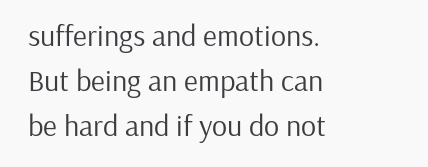sufferings and emotions. But being an empath can be hard and if you do not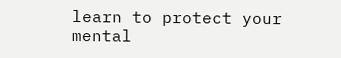learn to protect your mental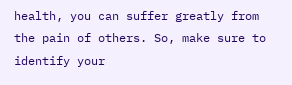health, you can suffer greatly from the pain of others. So, make sure to identify your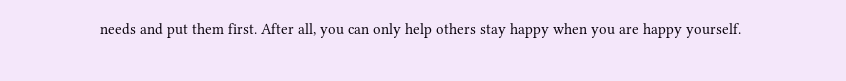needs and put them first. After all, you can only help others stay happy when you are happy yourself.